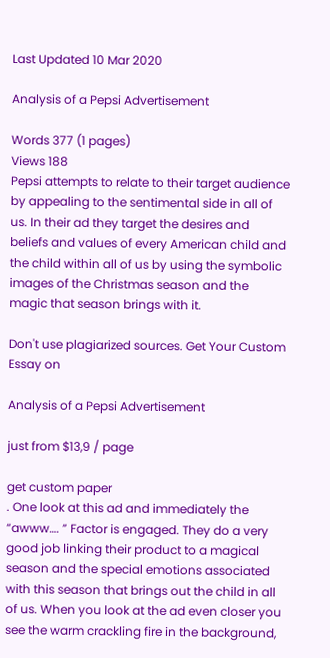Last Updated 10 Mar 2020

Analysis of a Pepsi Advertisement

Words 377 (1 pages)
Views 188
Pepsi attempts to relate to their target audience by appealing to the sentimental side in all of us. In their ad they target the desires and beliefs and values of every American child and the child within all of us by using the symbolic images of the Christmas season and the magic that season brings with it.

Don't use plagiarized sources. Get Your Custom Essay on

Analysis of a Pepsi Advertisement

just from $13,9 / page

get custom paper
. One look at this ad and immediately the “awww…. ” Factor is engaged. They do a very good job linking their product to a magical season and the special emotions associated with this season that brings out the child in all of us. When you look at the ad even closer you see the warm crackling fire in the background,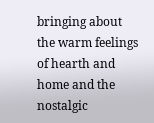bringing about the warm feelings of hearth and home and the nostalgic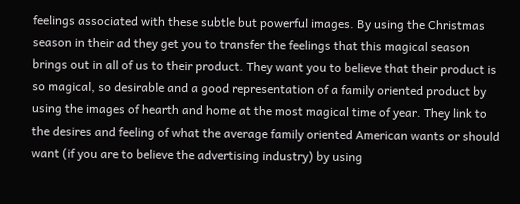feelings associated with these subtle but powerful images. By using the Christmas season in their ad they get you to transfer the feelings that this magical season brings out in all of us to their product. They want you to believe that their product is so magical, so desirable and a good representation of a family oriented product by using the images of hearth and home at the most magical time of year. They link to the desires and feeling of what the average family oriented American wants or should want (if you are to believe the advertising industry) by using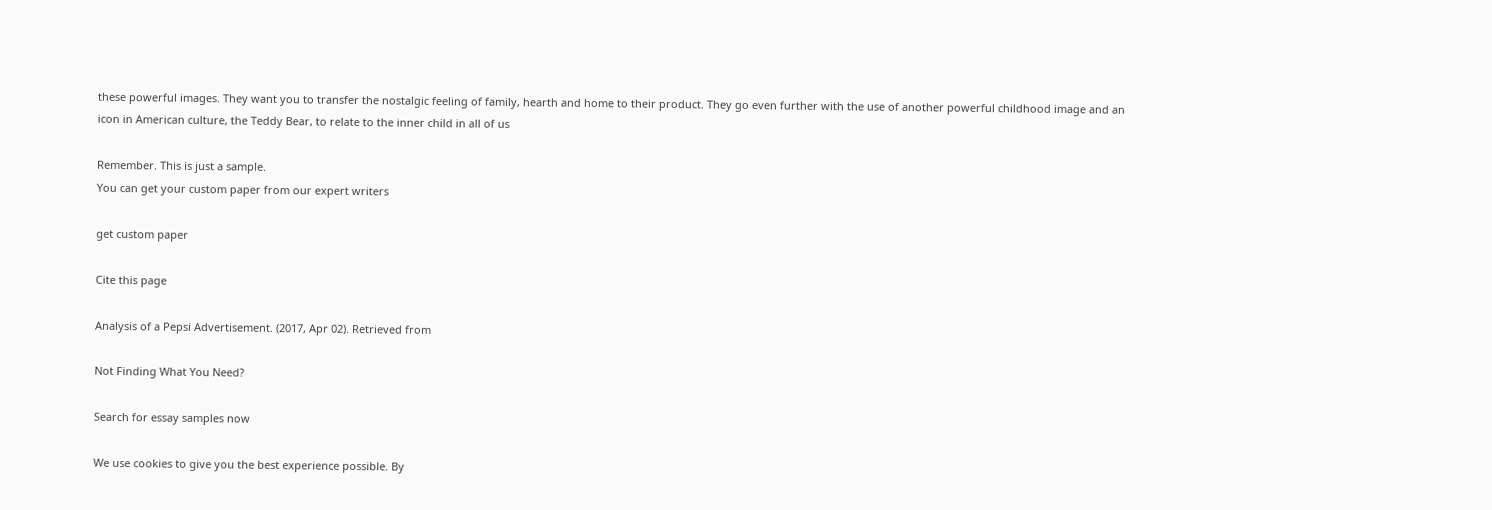these powerful images. They want you to transfer the nostalgic feeling of family, hearth and home to their product. They go even further with the use of another powerful childhood image and an icon in American culture, the Teddy Bear, to relate to the inner child in all of us

Remember. This is just a sample.
You can get your custom paper from our expert writers

get custom paper

Cite this page

Analysis of a Pepsi Advertisement. (2017, Apr 02). Retrieved from

Not Finding What You Need?

Search for essay samples now

We use cookies to give you the best experience possible. By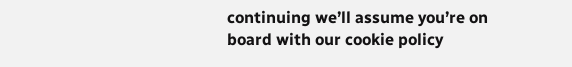continuing we’ll assume you’re on board with our cookie policy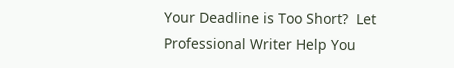Your Deadline is Too Short?  Let Professional Writer Help You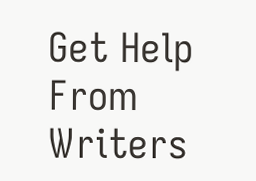Get Help From Writers